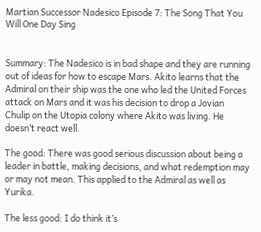Martian Successor Nadesico Episode 7: The Song That You Will One Day Sing


Summary: The Nadesico is in bad shape and they are running out of ideas for how to escape Mars. Akito learns that the Admiral on their ship was the one who led the United Forces attack on Mars and it was his decision to drop a Jovian Chulip on the Utopia colony where Akito was living. He doesn’t react well.

The good: There was good serious discussion about being a leader in battle, making decisions, and what redemption may or may not mean. This applied to the Admiral as well as Yurika.

The less good: I do think it’s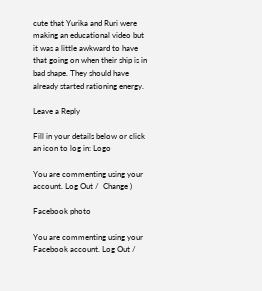cute that Yurika and Ruri were making an educational video but it was a little awkward to have that going on when their ship is in bad shape. They should have already started rationing energy.

Leave a Reply

Fill in your details below or click an icon to log in: Logo

You are commenting using your account. Log Out /  Change )

Facebook photo

You are commenting using your Facebook account. Log Out /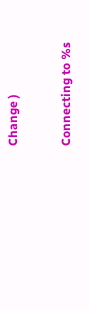Change )

Connecting to %s